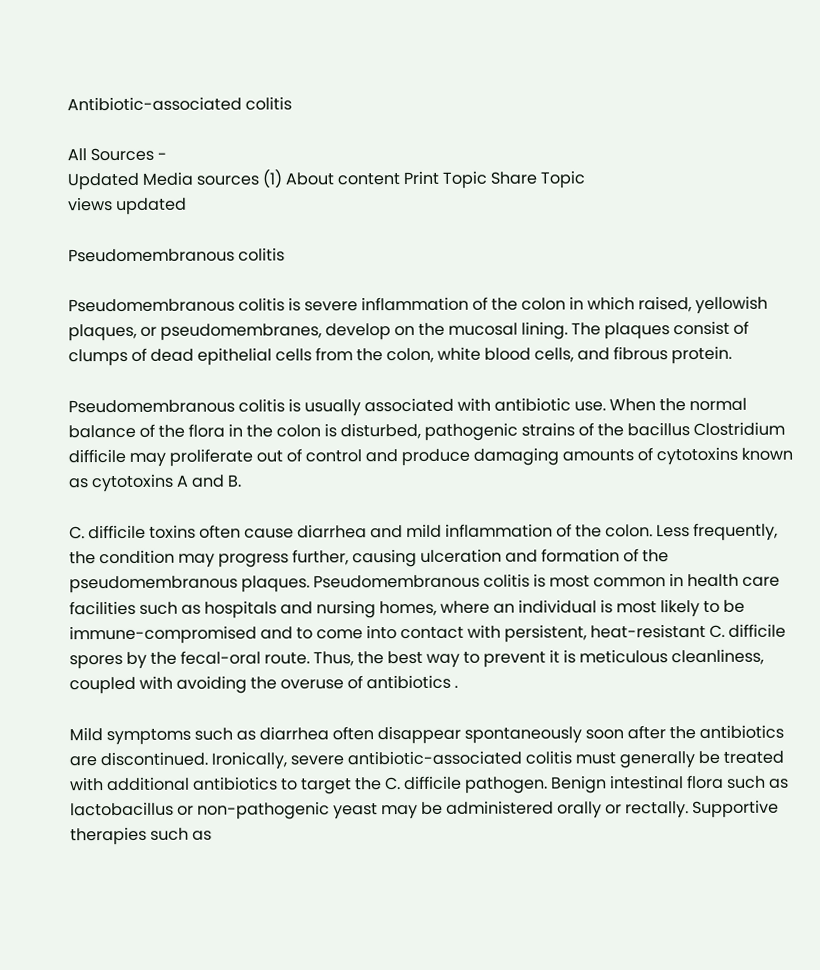Antibiotic-associated colitis

All Sources -
Updated Media sources (1) About content Print Topic Share Topic
views updated

Pseudomembranous colitis

Pseudomembranous colitis is severe inflammation of the colon in which raised, yellowish plaques, or pseudomembranes, develop on the mucosal lining. The plaques consist of clumps of dead epithelial cells from the colon, white blood cells, and fibrous protein.

Pseudomembranous colitis is usually associated with antibiotic use. When the normal balance of the flora in the colon is disturbed, pathogenic strains of the bacillus Clostridium difficile may proliferate out of control and produce damaging amounts of cytotoxins known as cytotoxins A and B.

C. difficile toxins often cause diarrhea and mild inflammation of the colon. Less frequently, the condition may progress further, causing ulceration and formation of the pseudomembranous plaques. Pseudomembranous colitis is most common in health care facilities such as hospitals and nursing homes, where an individual is most likely to be immune-compromised and to come into contact with persistent, heat-resistant C. difficile spores by the fecal-oral route. Thus, the best way to prevent it is meticulous cleanliness, coupled with avoiding the overuse of antibiotics .

Mild symptoms such as diarrhea often disappear spontaneously soon after the antibiotics are discontinued. Ironically, severe antibiotic-associated colitis must generally be treated with additional antibiotics to target the C. difficile pathogen. Benign intestinal flora such as lactobacillus or non-pathogenic yeast may be administered orally or rectally. Supportive therapies such as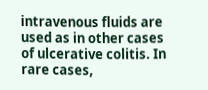intravenous fluids are used as in other cases of ulcerative colitis. In rare cases,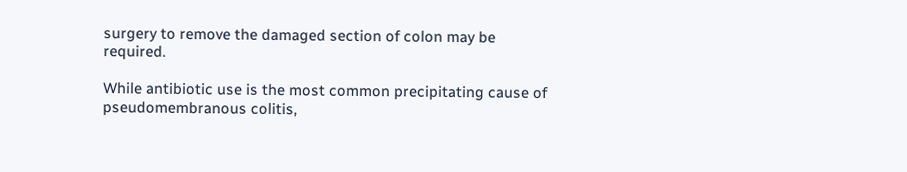surgery to remove the damaged section of colon may be required.

While antibiotic use is the most common precipitating cause of pseudomembranous colitis,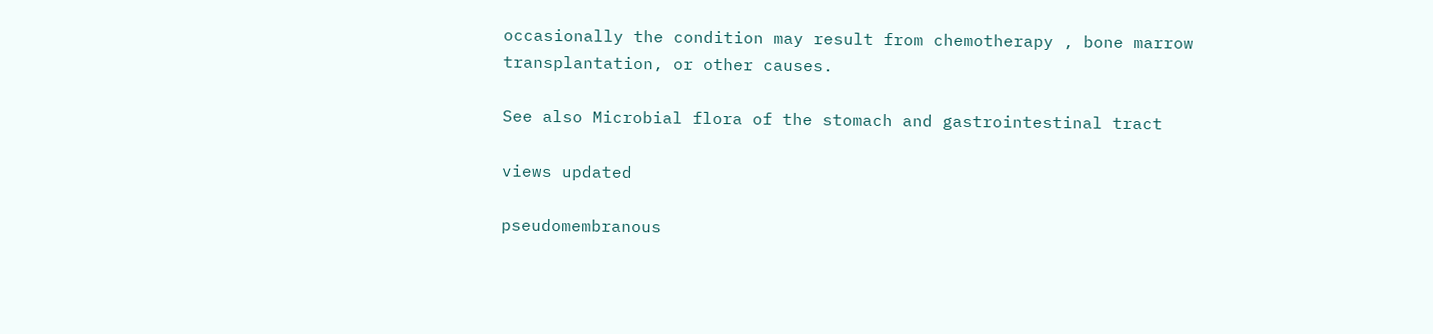occasionally the condition may result from chemotherapy , bone marrow transplantation, or other causes.

See also Microbial flora of the stomach and gastrointestinal tract

views updated

pseudomembranous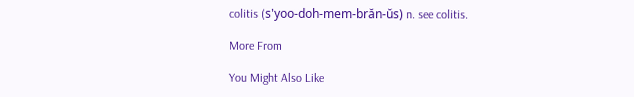colitis (s'yoo-doh-mem-brăn-ŭs) n. see colitis.

More From

You Might Also Like